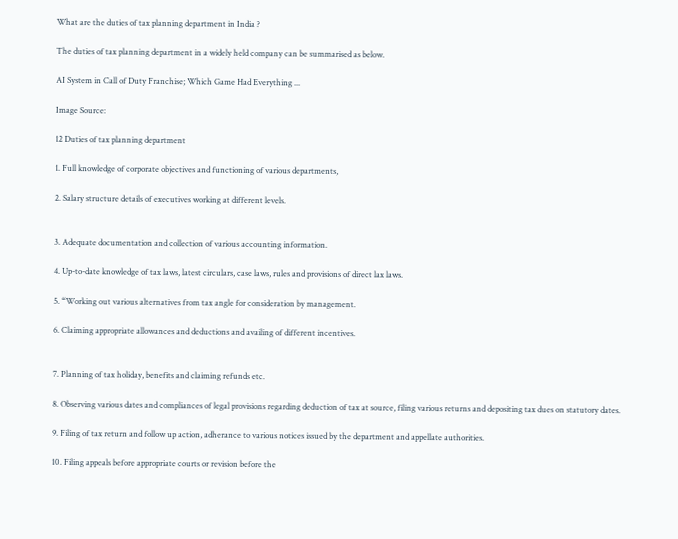What are the duties of tax planning department in India ?

The duties of tax planning department in a widely held company can be summarised as below.

AI System in Call of Duty Franchise; Which Game Had Everything ...

Image Source:

12 Duties of tax planning department

1. Full knowledge of corporate objectives and functioning of various departments,

2. Salary structure details of executives working at different levels.


3. Adequate documentation and collection of various accounting information.

4. Up-to-date knowledge of tax laws, latest circulars, case laws, rules and provisions of direct lax laws.

5. “Working out various alternatives from tax angle for consideration by management.

6. Claiming appropriate allowances and deductions and availing of different incentives.


7. Planning of tax holiday, benefits and claiming refunds etc.

8. Observing various dates and compliances of legal provisions regarding deduction of tax at source, filing various returns and depositing tax dues on statutory dates.

9. Filing of tax return and follow up action, adherance to various notices issued by the department and appellate authorities.

10. Filing appeals before appropriate courts or revision before the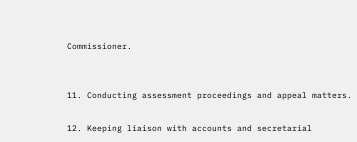Commissioner.


11. Conducting assessment proceedings and appeal matters.

12. Keeping liaison with accounts and secretarial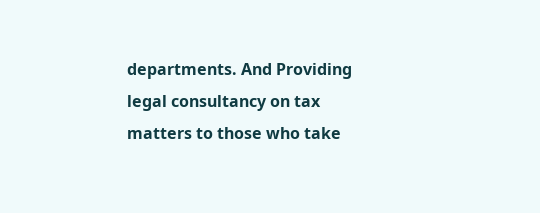departments. And Providing legal consultancy on tax matters to those who take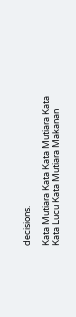decisions.

Kata Mutiara Kata Kata Mutiara Kata Kata Lucu Kata Mutiara Makanan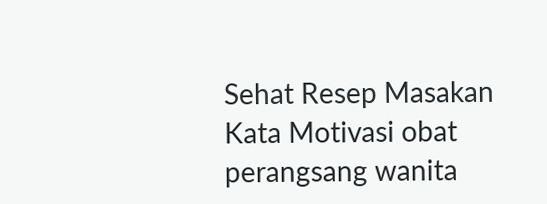Sehat Resep Masakan Kata Motivasi obat perangsang wanita